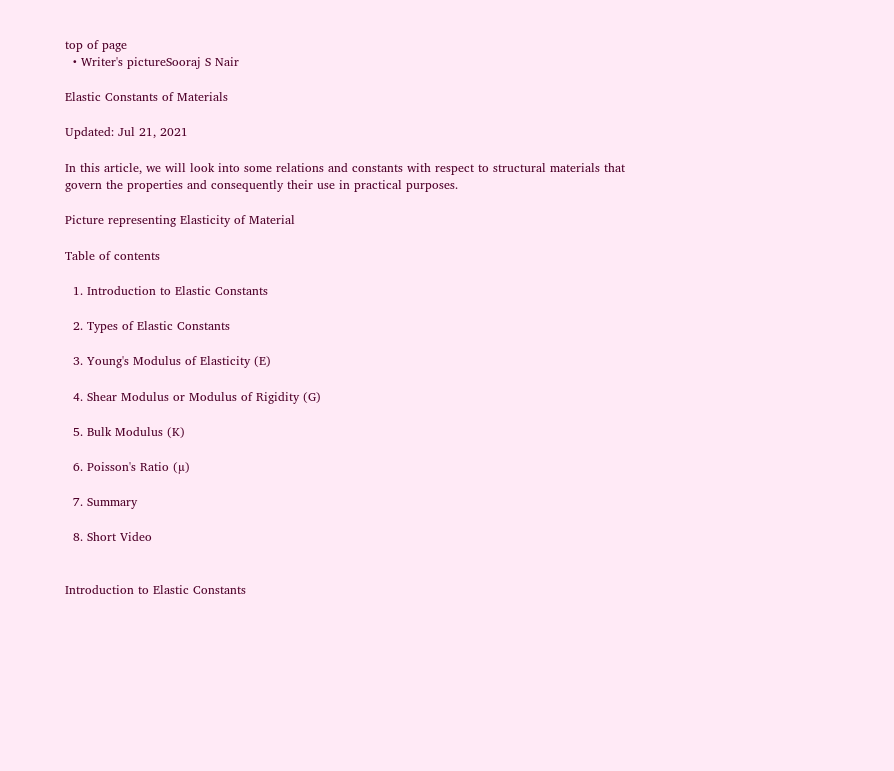top of page
  • Writer's pictureSooraj S Nair

Elastic Constants of Materials

Updated: Jul 21, 2021

In this article, we will look into some relations and constants with respect to structural materials that govern the properties and consequently their use in practical purposes.

Picture representing Elasticity of Material

Table of contents

  1. Introduction to Elastic Constants

  2. Types of Elastic Constants

  3. Young's Modulus of Elasticity (E)

  4. Shear Modulus or Modulus of Rigidity (G)

  5. Bulk Modulus (K)

  6. Poisson's Ratio (µ)

  7. Summary

  8. Short Video


Introduction to Elastic Constants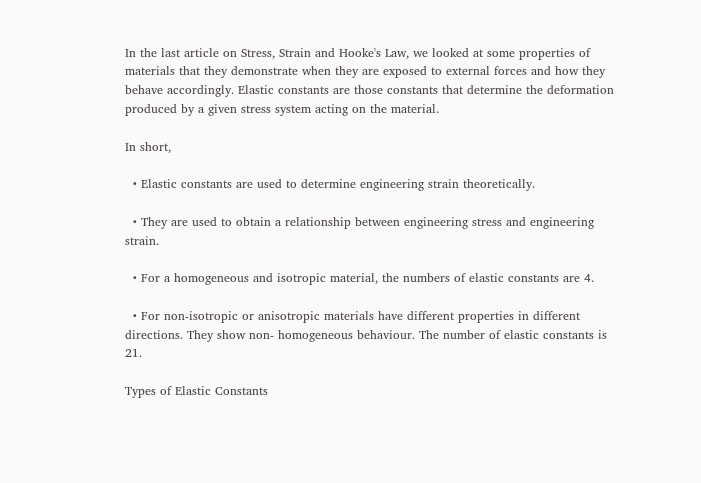In the last article on Stress, Strain and Hooke's Law, we looked at some properties of materials that they demonstrate when they are exposed to external forces and how they behave accordingly. Elastic constants are those constants that determine the deformation produced by a given stress system acting on the material.

In short,

  • Elastic constants are used to determine engineering strain theoretically.

  • They are used to obtain a relationship between engineering stress and engineering strain.

  • For a homogeneous and isotropic material, the numbers of elastic constants are 4.

  • For non-isotropic or anisotropic materials have different properties in different directions. They show non- homogeneous behaviour. The number of elastic constants is 21.

Types of Elastic Constants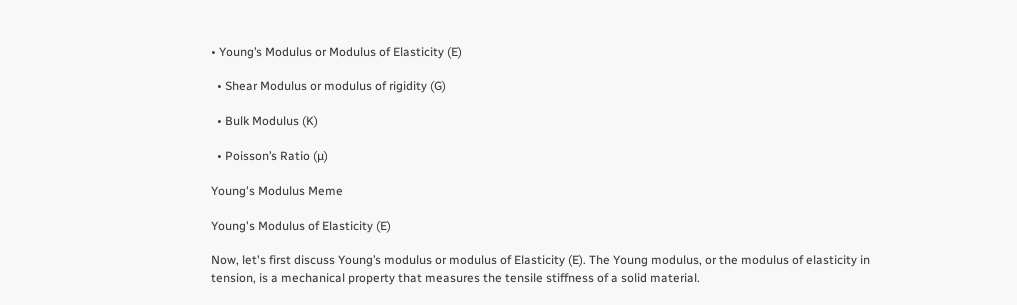• Young’s Modulus or Modulus of Elasticity (E)

  • Shear Modulus or modulus of rigidity (G)

  • Bulk Modulus (K)

  • Poisson’s Ratio (µ)

Young's Modulus Meme

Young's Modulus of Elasticity (E)

Now, let's first discuss Young’s modulus or modulus of Elasticity (E). The Young modulus, or the modulus of elasticity in tension, is a mechanical property that measures the tensile stiffness of a solid material.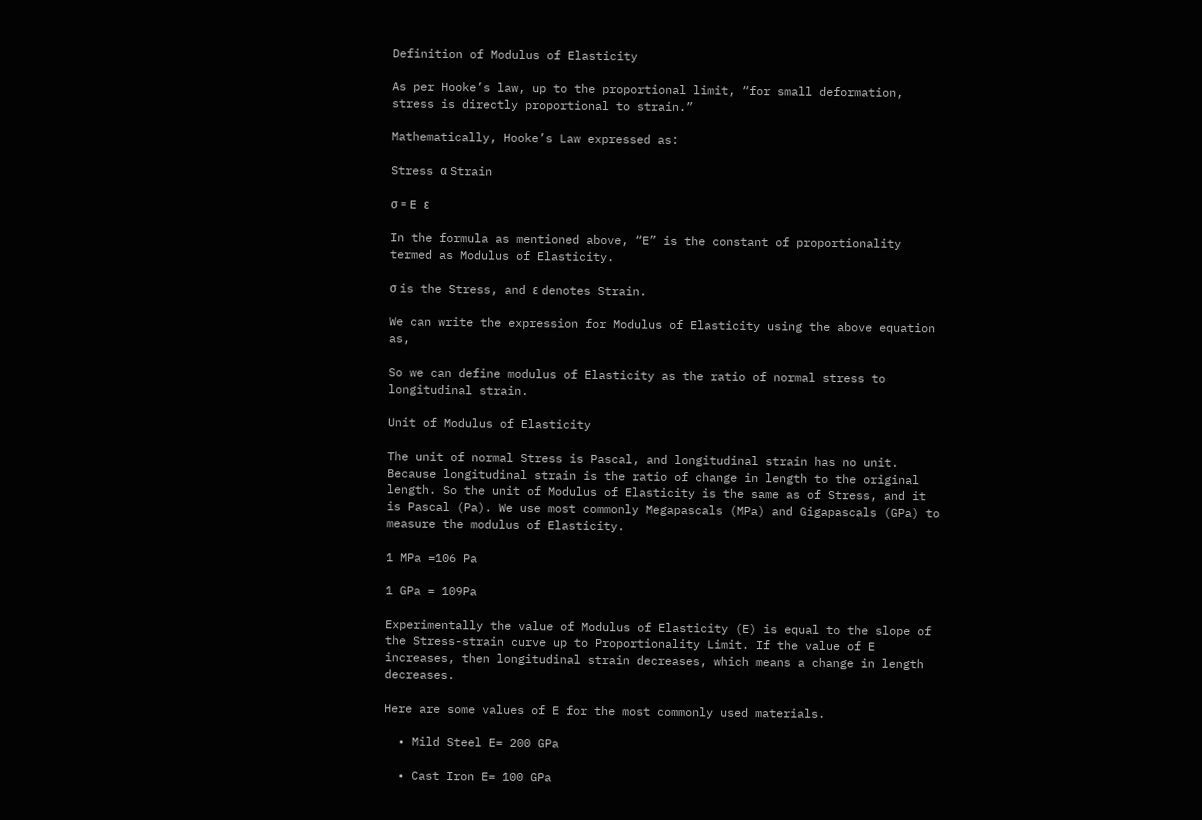Definition of Modulus of Elasticity

As per Hooke’s law, up to the proportional limit, “for small deformation, stress is directly proportional to strain.”

Mathematically, Hooke’s Law expressed as:

Stress α Strain

σ = E ε

In the formula as mentioned above, “E” is the constant of proportionality termed as Modulus of Elasticity.

σ is the Stress, and ε denotes Strain.

We can write the expression for Modulus of Elasticity using the above equation as,

So we can define modulus of Elasticity as the ratio of normal stress to longitudinal strain.

Unit of Modulus of Elasticity

The unit of normal Stress is Pascal, and longitudinal strain has no unit. Because longitudinal strain is the ratio of change in length to the original length. So the unit of Modulus of Elasticity is the same as of Stress, and it is Pascal (Pa). We use most commonly Megapascals (MPa) and Gigapascals (GPa) to measure the modulus of Elasticity.

1 MPa =106 Pa

1 GPa = 109Pa

Experimentally the value of Modulus of Elasticity (E) is equal to the slope of the Stress-strain curve up to Proportionality Limit. If the value of E increases, then longitudinal strain decreases, which means a change in length decreases.

Here are some values of E for the most commonly used materials.

  • Mild Steel E= 200 GPa

  • Cast Iron E= 100 GPa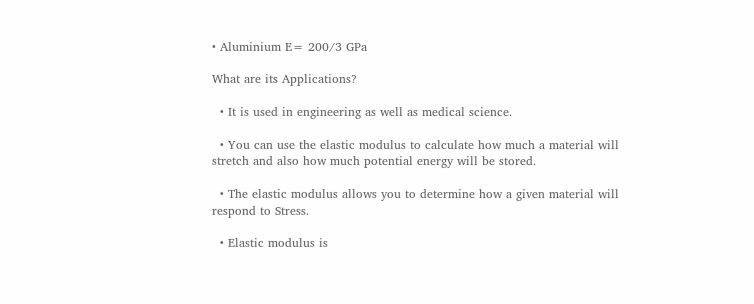• Aluminium E= 200/3 GPa

What are its Applications?

  • It is used in engineering as well as medical science.

  • You can use the elastic modulus to calculate how much a material will stretch and also how much potential energy will be stored.

  • The elastic modulus allows you to determine how a given material will respond to Stress.

  • Elastic modulus is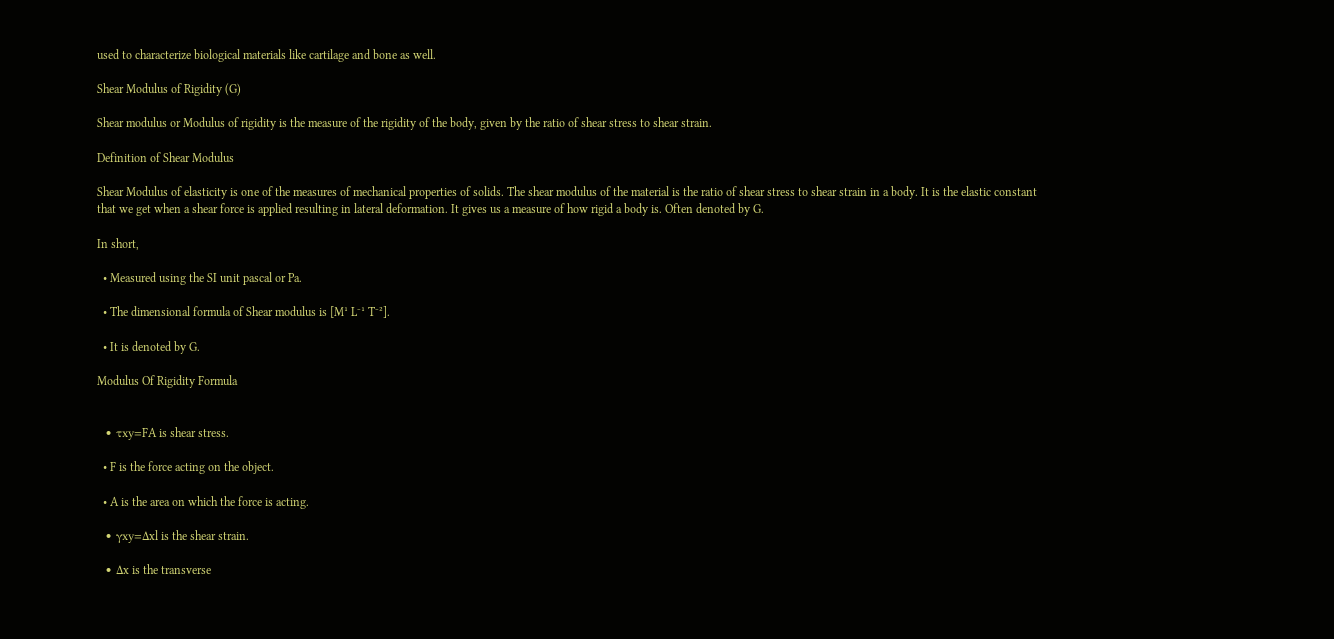used to characterize biological materials like cartilage and bone as well.

Shear Modulus of Rigidity (G)

Shear modulus or Modulus of rigidity is the measure of the rigidity of the body, given by the ratio of shear stress to shear strain.

Definition of Shear Modulus

Shear Modulus of elasticity is one of the measures of mechanical properties of solids. The shear modulus of the material is the ratio of shear stress to shear strain in a body. It is the elastic constant that we get when a shear force is applied resulting in lateral deformation. It gives us a measure of how rigid a body is. Often denoted by G.

In short,

  • Measured using the SI unit pascal or Pa.

  • The dimensional formula of Shear modulus is [M¹ L⁻¹ T⁻²].

  • It is denoted by G.

Modulus Of Rigidity Formula


  • τxy=FA is shear stress.

  • F is the force acting on the object.

  • A is the area on which the force is acting.

  • γxy=Δxl is the shear strain.

  • Δx is the transverse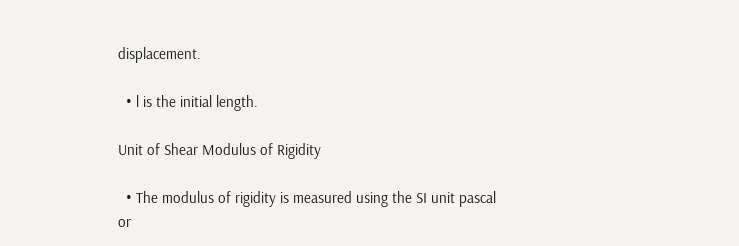displacement.

  • l is the initial length.

Unit of Shear Modulus of Rigidity

  • The modulus of rigidity is measured using the SI unit pascal or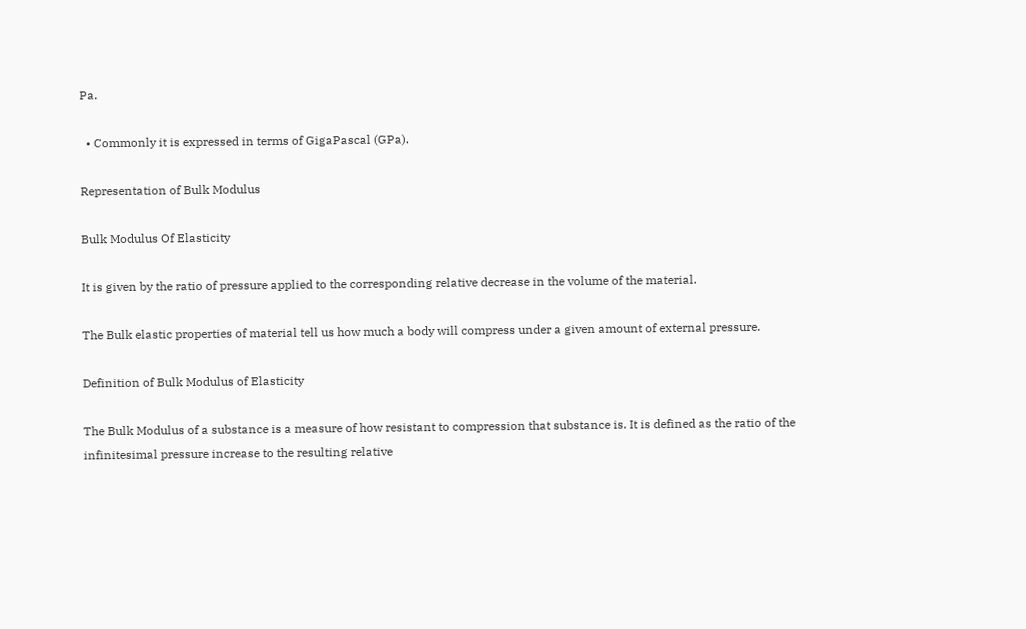Pa.

  • Commonly it is expressed in terms of GigaPascal (GPa).

Representation of Bulk Modulus

Bulk Modulus Of Elasticity

It is given by the ratio of pressure applied to the corresponding relative decrease in the volume of the material.

The Bulk elastic properties of material tell us how much a body will compress under a given amount of external pressure.

Definition of Bulk Modulus of Elasticity

The Bulk Modulus of a substance is a measure of how resistant to compression that substance is. It is defined as the ratio of the infinitesimal pressure increase to the resulting relative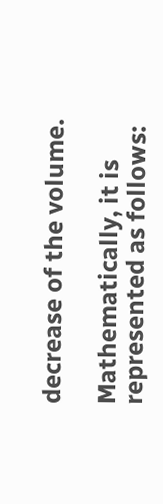decrease of the volume.

Mathematically, it is represented as follows: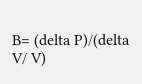B= (delta P)/(delta V/ V)